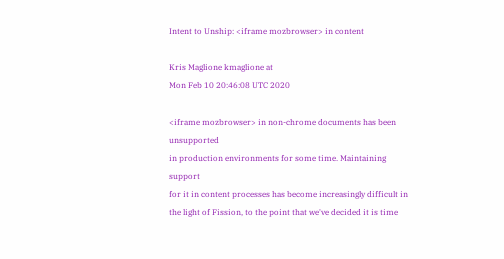Intent to Unship: <iframe mozbrowser> in content

Kris Maglione kmaglione at
Mon Feb 10 20:46:08 UTC 2020

<iframe mozbrowser> in non-chrome documents has been unsupported
in production environments for some time. Maintaining support
for it in content processes has become increasingly difficult in
the light of Fission, to the point that we've decided it is time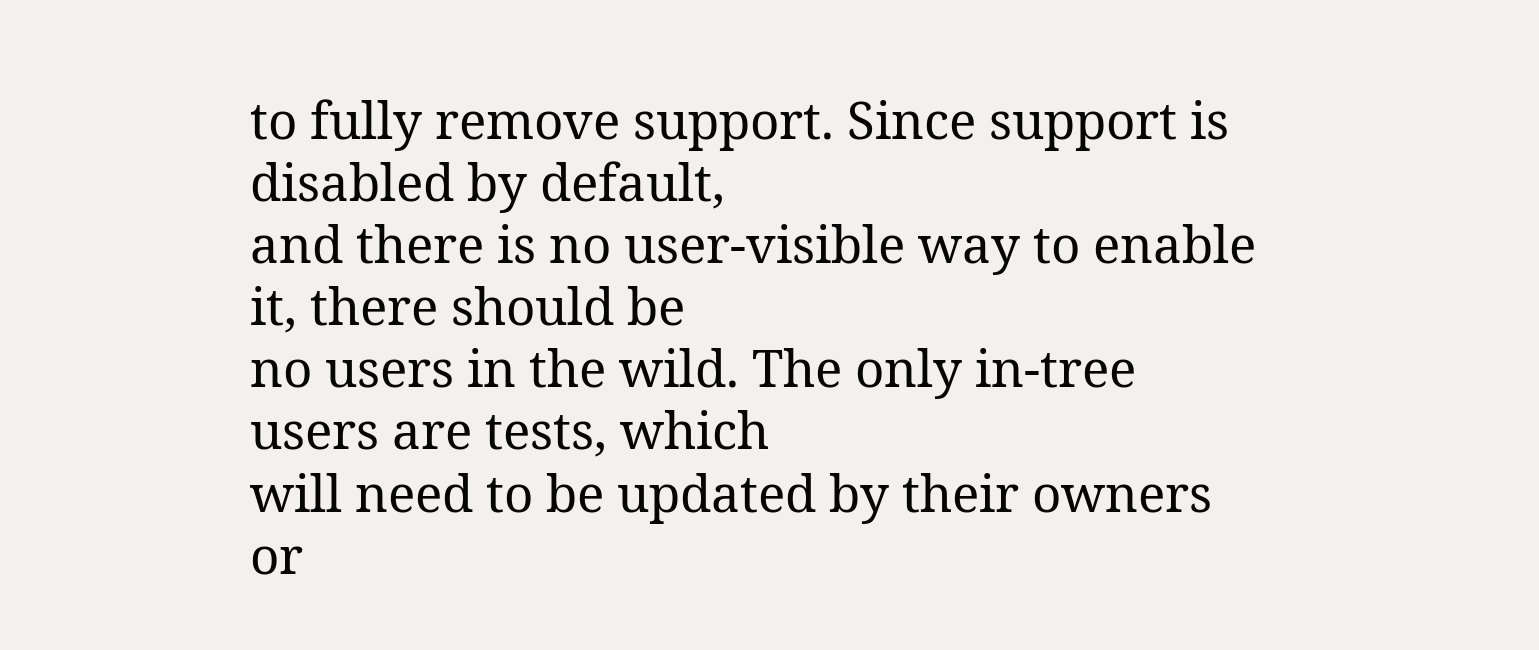to fully remove support. Since support is disabled by default,
and there is no user-visible way to enable it, there should be
no users in the wild. The only in-tree users are tests, which
will need to be updated by their owners or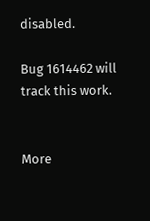disabled.

Bug 1614462 will track this work.


More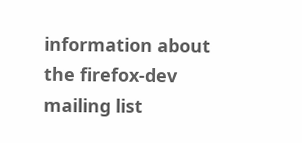information about the firefox-dev mailing list